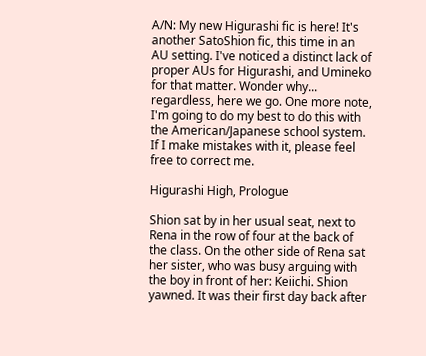A/N: My new Higurashi fic is here! It's another SatoShion fic, this time in an AU setting. I've noticed a distinct lack of proper AUs for Higurashi, and Umineko for that matter. Wonder why... regardless, here we go. One more note, I'm going to do my best to do this with the American/Japanese school system. If I make mistakes with it, please feel free to correct me.

Higurashi High, Prologue

Shion sat by in her usual seat, next to Rena in the row of four at the back of the class. On the other side of Rena sat her sister, who was busy arguing with the boy in front of her: Keiichi. Shion yawned. It was their first day back after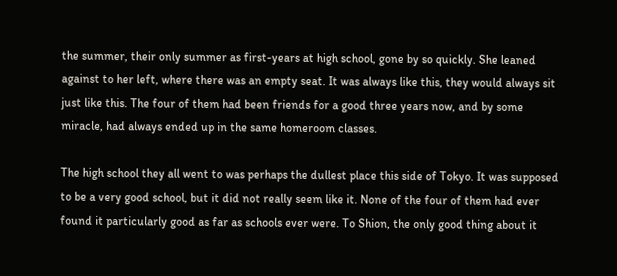the summer, their only summer as first-years at high school, gone by so quickly. She leaned against to her left, where there was an empty seat. It was always like this, they would always sit just like this. The four of them had been friends for a good three years now, and by some miracle, had always ended up in the same homeroom classes.

The high school they all went to was perhaps the dullest place this side of Tokyo. It was supposed to be a very good school, but it did not really seem like it. None of the four of them had ever found it particularly good as far as schools ever were. To Shion, the only good thing about it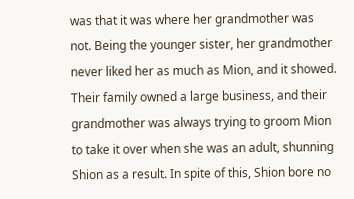was that it was where her grandmother was not. Being the younger sister, her grandmother never liked her as much as Mion, and it showed. Their family owned a large business, and their grandmother was always trying to groom Mion to take it over when she was an adult, shunning Shion as a result. In spite of this, Shion bore no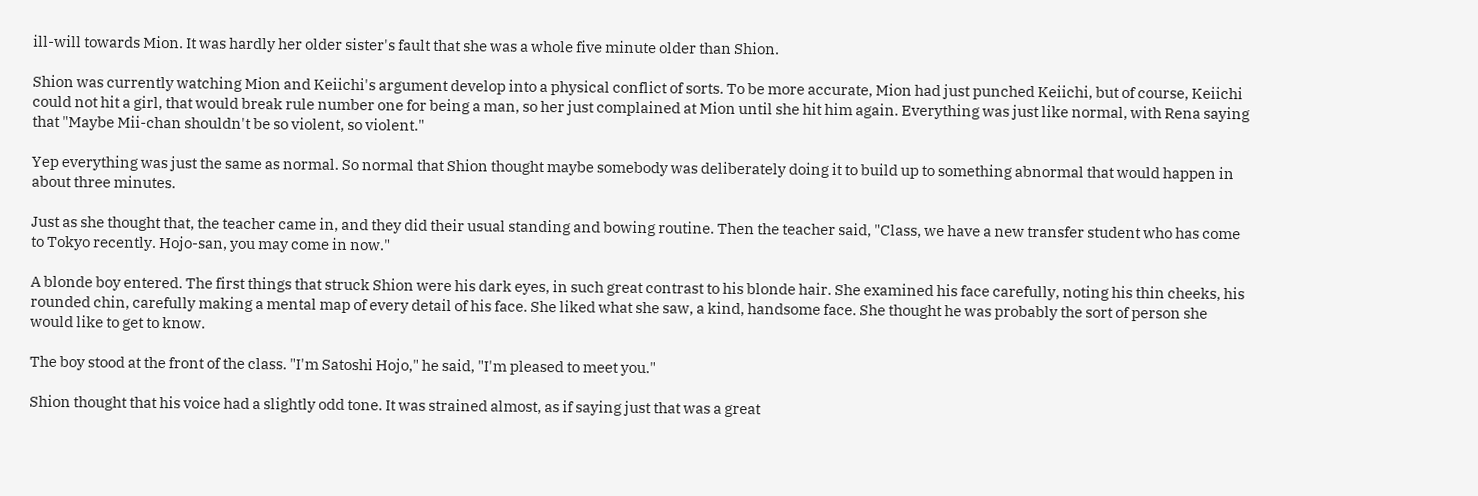ill-will towards Mion. It was hardly her older sister's fault that she was a whole five minute older than Shion.

Shion was currently watching Mion and Keiichi's argument develop into a physical conflict of sorts. To be more accurate, Mion had just punched Keiichi, but of course, Keiichi could not hit a girl, that would break rule number one for being a man, so her just complained at Mion until she hit him again. Everything was just like normal, with Rena saying that "Maybe Mii-chan shouldn't be so violent, so violent."

Yep everything was just the same as normal. So normal that Shion thought maybe somebody was deliberately doing it to build up to something abnormal that would happen in about three minutes.

Just as she thought that, the teacher came in, and they did their usual standing and bowing routine. Then the teacher said, "Class, we have a new transfer student who has come to Tokyo recently. Hojo-san, you may come in now."

A blonde boy entered. The first things that struck Shion were his dark eyes, in such great contrast to his blonde hair. She examined his face carefully, noting his thin cheeks, his rounded chin, carefully making a mental map of every detail of his face. She liked what she saw, a kind, handsome face. She thought he was probably the sort of person she would like to get to know.

The boy stood at the front of the class. "I'm Satoshi Hojo," he said, "I'm pleased to meet you."

Shion thought that his voice had a slightly odd tone. It was strained almost, as if saying just that was a great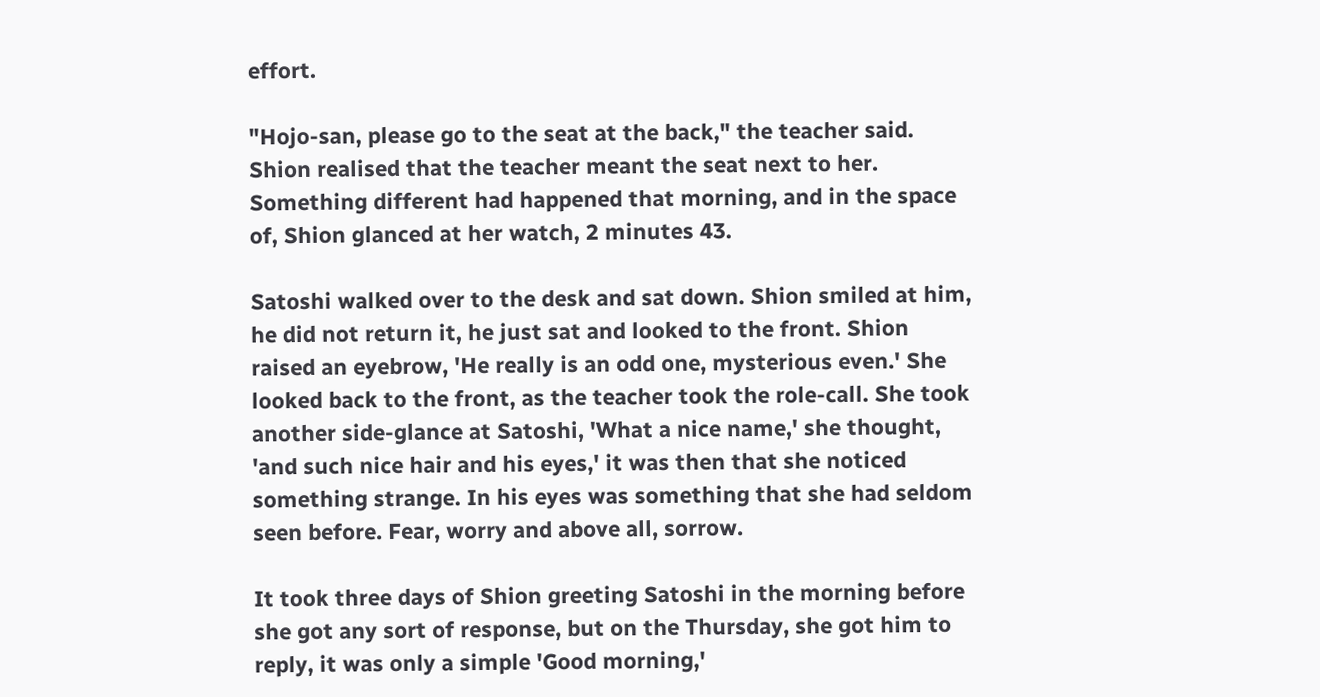effort.

"Hojo-san, please go to the seat at the back," the teacher said. Shion realised that the teacher meant the seat next to her. Something different had happened that morning, and in the space of, Shion glanced at her watch, 2 minutes 43.

Satoshi walked over to the desk and sat down. Shion smiled at him, he did not return it, he just sat and looked to the front. Shion raised an eyebrow, 'He really is an odd one, mysterious even.' She looked back to the front, as the teacher took the role-call. She took another side-glance at Satoshi, 'What a nice name,' she thought, 'and such nice hair and his eyes,' it was then that she noticed something strange. In his eyes was something that she had seldom seen before. Fear, worry and above all, sorrow.

It took three days of Shion greeting Satoshi in the morning before she got any sort of response, but on the Thursday, she got him to reply, it was only a simple 'Good morning,'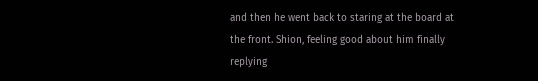and then he went back to staring at the board at the front. Shion, feeling good about him finally replying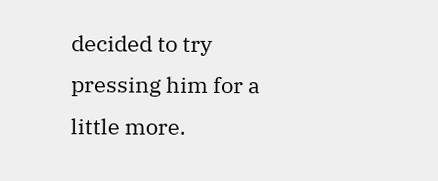decided to try pressing him for a little more.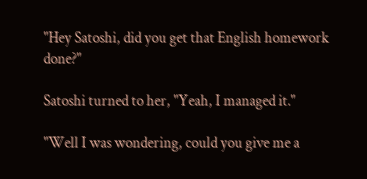"Hey Satoshi, did you get that English homework done?"

Satoshi turned to her, "Yeah, I managed it."

"Well I was wondering, could you give me a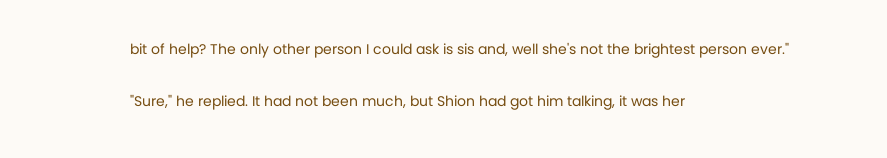bit of help? The only other person I could ask is sis and, well she's not the brightest person ever."

"Sure," he replied. It had not been much, but Shion had got him talking, it was her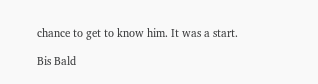chance to get to know him. It was a start.

Bis Bald